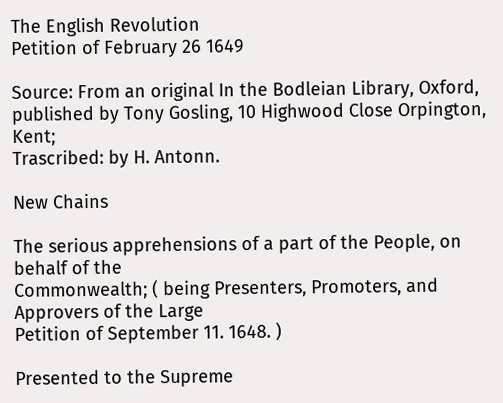The English Revolution
Petition of February 26 1649

Source: From an original In the Bodleian Library, Oxford, published by Tony Gosling, 10 Highwood Close Orpington, Kent;
Trascribed: by H. Antonn.

New Chains

The serious apprehensions of a part of the People, on behalf of the
Commonwealth; ( being Presenters, Promoters, and Approvers of the Large
Petition of September 11. 1648. )

Presented to the Supreme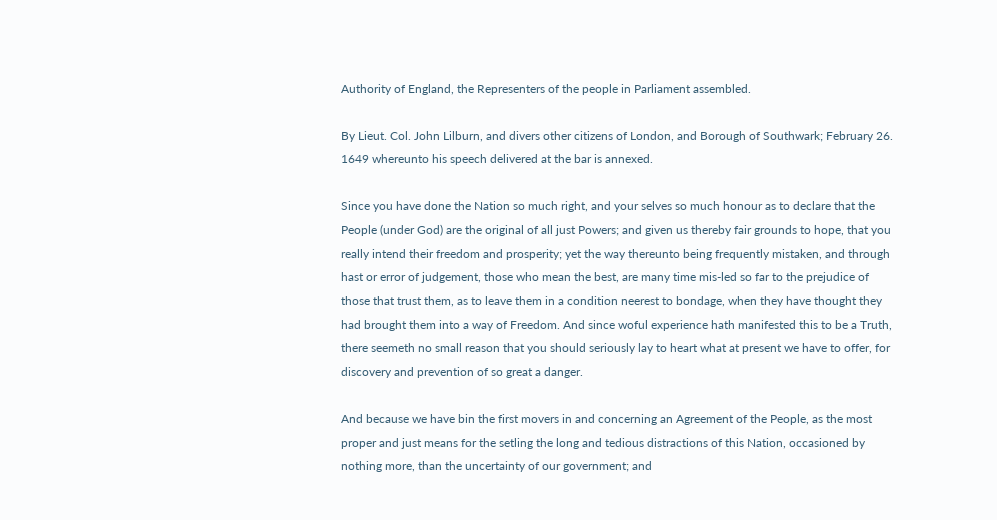Authority of England, the Representers of the people in Parliament assembled.

By Lieut. Col. John Lilburn, and divers other citizens of London, and Borough of Southwark; February 26. 1649 whereunto his speech delivered at the bar is annexed.

Since you have done the Nation so much right, and your selves so much honour as to declare that the People (under God) are the original of all just Powers; and given us thereby fair grounds to hope, that you really intend their freedom and prosperity; yet the way thereunto being frequently mistaken, and through hast or error of judgement, those who mean the best, are many time mis-led so far to the prejudice of those that trust them, as to leave them in a condition neerest to bondage, when they have thought they had brought them into a way of Freedom. And since woful experience hath manifested this to be a Truth, there seemeth no small reason that you should seriously lay to heart what at present we have to offer, for discovery and prevention of so great a danger.

And because we have bin the first movers in and concerning an Agreement of the People, as the most proper and just means for the setling the long and tedious distractions of this Nation, occasioned by nothing more, than the uncertainty of our government; and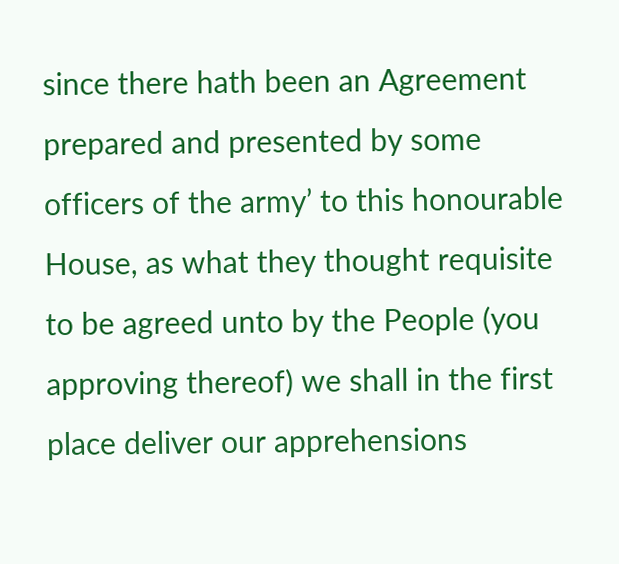since there hath been an Agreement prepared and presented by some officers of the army’ to this honourable House, as what they thought requisite to be agreed unto by the People (you approving thereof) we shall in the first place deliver our apprehensions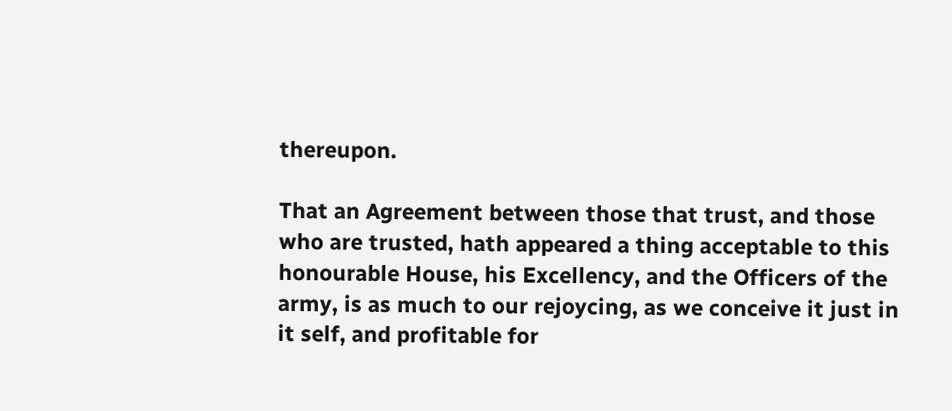thereupon.

That an Agreement between those that trust, and those who are trusted, hath appeared a thing acceptable to this honourable House, his Excellency, and the Officers of the army, is as much to our rejoycing, as we conceive it just in it self, and profitable for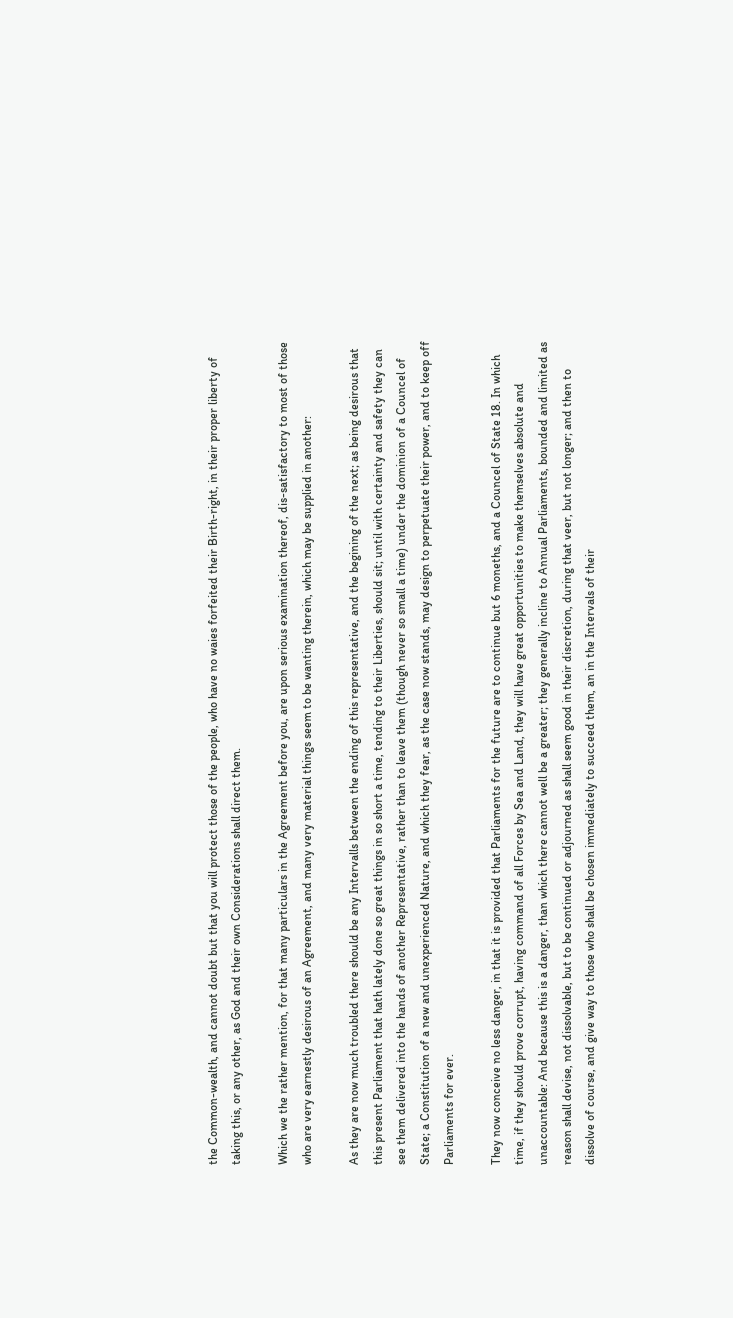the Common-wealth, and cannot doubt but that you will protect those of the people, who have no waies forfeited their Birth-right, in their proper liberty of taking this, or any other, as God and their own Considerations shall direct them.

Which we the rather mention, for that many particulars in the Agreement before you, are upon serious examination thereof, dis-satisfactory to most of those who are very earnestly desirous of an Agreement, and many very material things seem to be wanting therein, which may be supplied in another:

As they are now much troubled there should be any Intervalls between the ending of this representative, and the begining of the next; as being desirous that this present Parliament that hath lately done so great things in so short a time, tending to their Liberties, should sit; until with certainty and safety they can see them delivered into the hands of another Representative, rather than to leave them (though never so small a time) under the dominion of a Councel of State; a Constitution of a new and unexperienced Nature, and which they fear, as the case now stands, may design to perpetuate their power, and to keep off Parliaments for ever.

They now conceive no less danger, in that it is provided that Parliaments for the future are to continue but 6 moneths, and a Councel of State 18. In which time, if they should prove corrupt, having command of all Forces by Sea and Land, they will have great opportunities to make themselves absolute and unaccountable: And because this is a danger, than which there cannot well be a greater; they generally incline to Annual Parliaments, bounded and limited as reason shall devise, not dissolvable, but to be continued or adjourned as shall seem good in their discretion, during that veer, but not longer; and then to dissolve of course, and give way to those who shall be chosen immediately to succeed them, an in the Intervals of their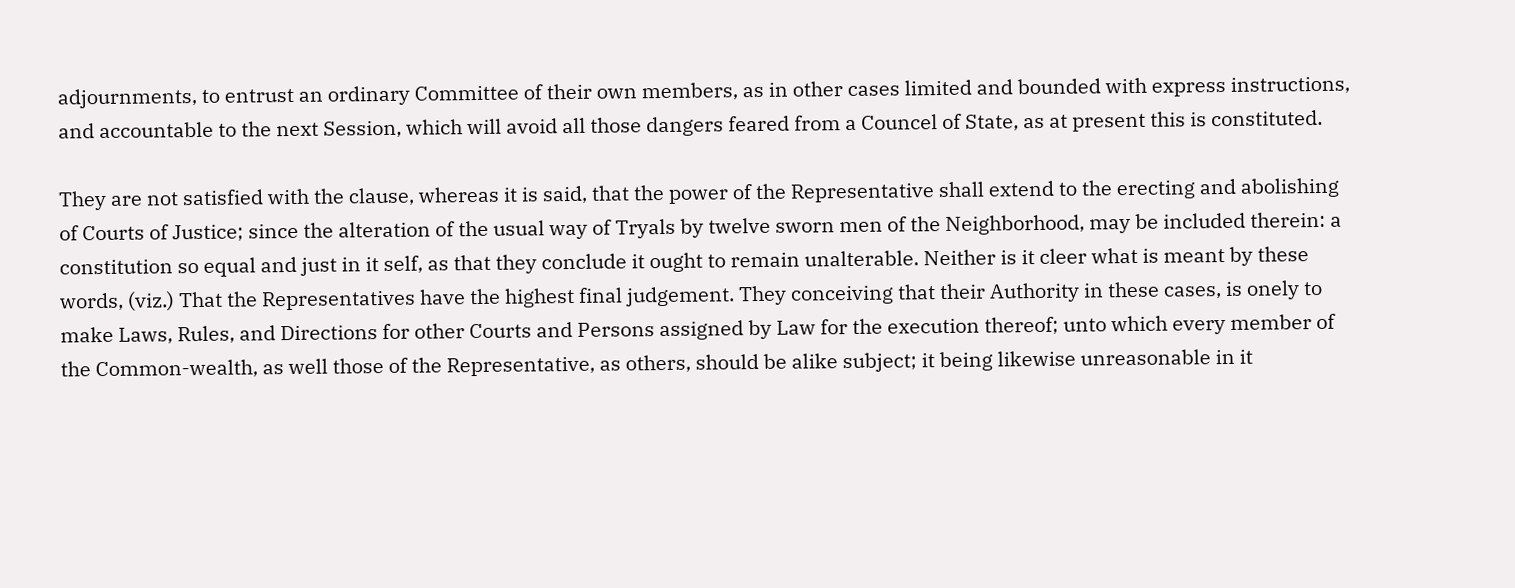adjournments, to entrust an ordinary Committee of their own members, as in other cases limited and bounded with express instructions, and accountable to the next Session, which will avoid all those dangers feared from a Councel of State, as at present this is constituted.

They are not satisfied with the clause, whereas it is said, that the power of the Representative shall extend to the erecting and abolishing of Courts of Justice; since the alteration of the usual way of Tryals by twelve sworn men of the Neighborhood, may be included therein: a constitution so equal and just in it self, as that they conclude it ought to remain unalterable. Neither is it cleer what is meant by these words, (viz.) That the Representatives have the highest final judgement. They conceiving that their Authority in these cases, is onely to make Laws, Rules, and Directions for other Courts and Persons assigned by Law for the execution thereof; unto which every member of the Common-wealth, as well those of the Representative, as others, should be alike subject; it being likewise unreasonable in it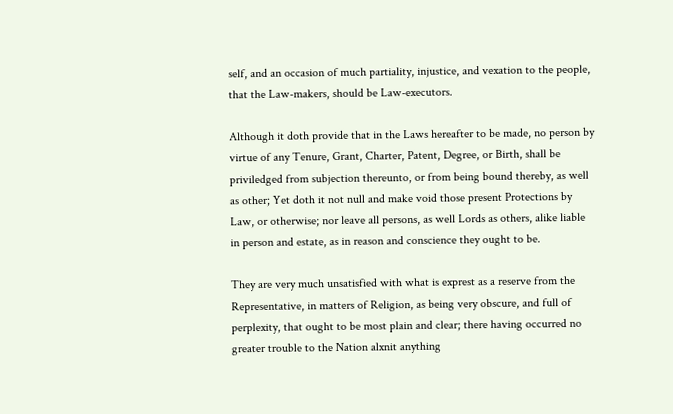self, and an occasion of much partiality, injustice, and vexation to the people, that the Law-makers, should be Law-executors.

Although it doth provide that in the Laws hereafter to be made, no person by virtue of any Tenure, Grant, Charter, Patent, Degree, or Birth, shall be priviledged from subjection thereunto, or from being bound thereby, as well as other; Yet doth it not null and make void those present Protections by Law, or otherwise; nor leave all persons, as well Lords as others, alike liable in person and estate, as in reason and conscience they ought to be.

They are very much unsatisfied with what is exprest as a reserve from the Representative, in matters of Religion, as being very obscure, and full of perplexity, that ought to be most plain and clear; there having occurred no greater trouble to the Nation alxnit anything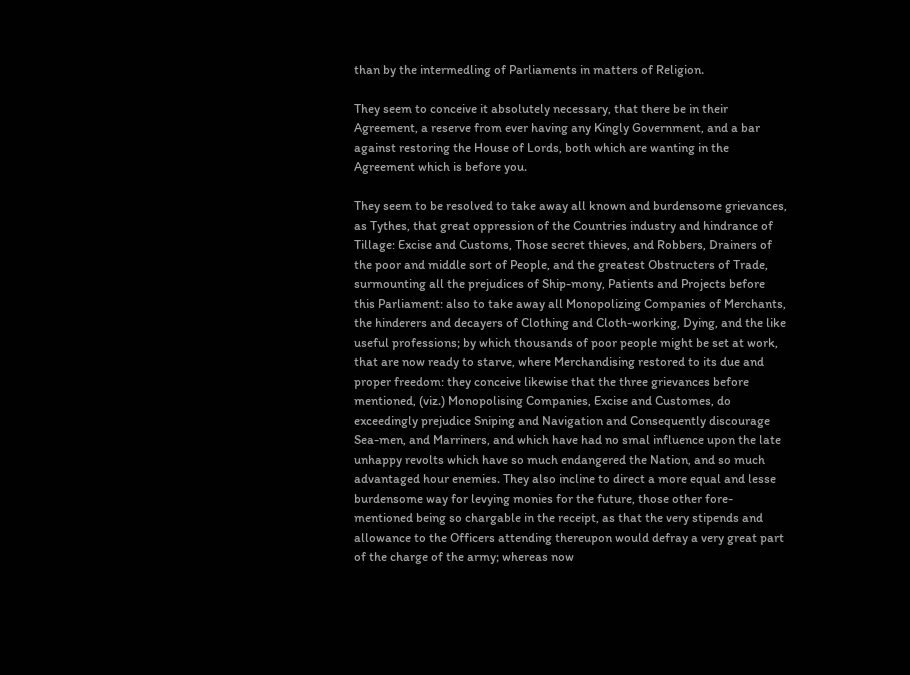than by the intermedling of Parliaments in matters of Religion.

They seem to conceive it absolutely necessary, that there be in their Agreement, a reserve from ever having any Kingly Government, and a bar against restoring the House of Lords, both which are wanting in the Agreement which is before you.

They seem to be resolved to take away all known and burdensome grievances, as Tythes, that great oppression of the Countries industry and hindrance of Tillage: Excise and Customs, Those secret thieves, and Robbers, Drainers of the poor and middle sort of People, and the greatest Obstructers of Trade, surmounting all the prejudices of Ship-mony, Patients and Projects before this Parliament: also to take away all Monopolizing Companies of Merchants, the hinderers and decayers of Clothing and Cloth-working, Dying, and the like useful professions; by which thousands of poor people might be set at work, that are now ready to starve, where Merchandising restored to its due and proper freedom: they conceive likewise that the three grievances before mentioned, (viz.) Monopolising Companies, Excise and Customes, do exceedingly prejudice Sniping and Navigation and Consequently discourage Sea-men, and Marriners, and which have had no smal influence upon the late unhappy revolts which have so much endangered the Nation, and so much advantaged hour enemies. They also incline to direct a more equal and lesse burdensome way for levying monies for the future, those other fore-mentioned being so chargable in the receipt, as that the very stipends and allowance to the Officers attending thereupon would defray a very great part of the charge of the army; whereas now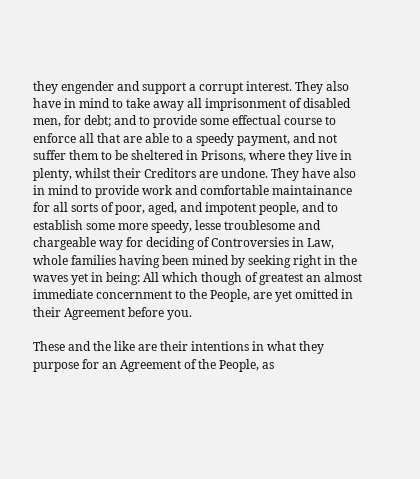they engender and support a corrupt interest. They also have in mind to take away all imprisonment of disabled men, for debt; and to provide some effectual course to enforce all that are able to a speedy payment, and not suffer them to be sheltered in Prisons, where they live in plenty, whilst their Creditors are undone. They have also in mind to provide work and comfortable maintainance for all sorts of poor, aged, and impotent people, and to establish some more speedy, lesse troublesome and chargeable way for deciding of Controversies in Law, whole families having been mined by seeking right in the waves yet in being: All which though of greatest an almost immediate concernment to the People, are yet omitted in their Agreement before you.

These and the like are their intentions in what they purpose for an Agreement of the People, as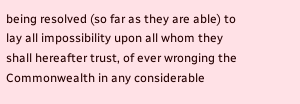being resolved (so far as they are able) to lay all impossibility upon all whom they shall hereafter trust, of ever wronging the Commonwealth in any considerable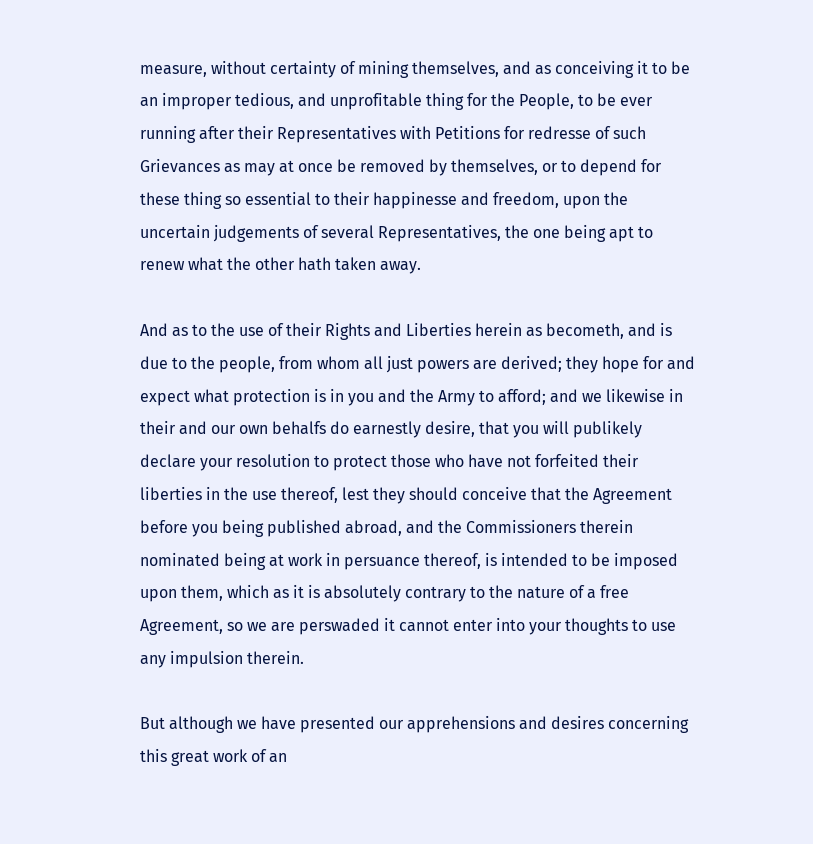measure, without certainty of mining themselves, and as conceiving it to be an improper tedious, and unprofitable thing for the People, to be ever running after their Representatives with Petitions for redresse of such Grievances as may at once be removed by themselves, or to depend for these thing so essential to their happinesse and freedom, upon the uncertain judgements of several Representatives, the one being apt to renew what the other hath taken away.

And as to the use of their Rights and Liberties herein as becometh, and is due to the people, from whom all just powers are derived; they hope for and expect what protection is in you and the Army to afford; and we likewise in their and our own behalfs do earnestly desire, that you will publikely declare your resolution to protect those who have not forfeited their liberties in the use thereof, lest they should conceive that the Agreement before you being published abroad, and the Commissioners therein nominated being at work in persuance thereof, is intended to be imposed upon them, which as it is absolutely contrary to the nature of a free Agreement, so we are perswaded it cannot enter into your thoughts to use any impulsion therein.

But although we have presented our apprehensions and desires concerning this great work of an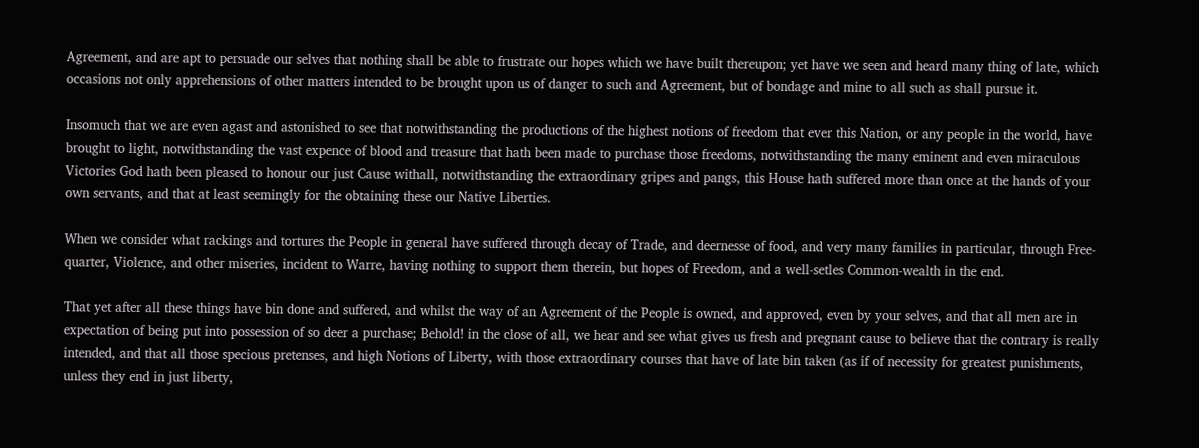Agreement, and are apt to persuade our selves that nothing shall be able to frustrate our hopes which we have built thereupon; yet have we seen and heard many thing of late, which occasions not only apprehensions of other matters intended to be brought upon us of danger to such and Agreement, but of bondage and mine to all such as shall pursue it.

Insomuch that we are even agast and astonished to see that notwithstanding the productions of the highest notions of freedom that ever this Nation, or any people in the world, have brought to light, notwithstanding the vast expence of blood and treasure that hath been made to purchase those freedoms, notwithstanding the many eminent and even miraculous Victories God hath been pleased to honour our just Cause withall, notwithstanding the extraordinary gripes and pangs, this House hath suffered more than once at the hands of your own servants, and that at least seemingly for the obtaining these our Native Liberties.

When we consider what rackings and tortures the People in general have suffered through decay of Trade, and deernesse of food, and very many families in particular, through Free-quarter, Violence, and other miseries, incident to Warre, having nothing to support them therein, but hopes of Freedom, and a well-setles Common-wealth in the end.

That yet after all these things have bin done and suffered, and whilst the way of an Agreement of the People is owned, and approved, even by your selves, and that all men are in expectation of being put into possession of so deer a purchase; Behold! in the close of all, we hear and see what gives us fresh and pregnant cause to believe that the contrary is really intended, and that all those specious pretenses, and high Notions of Liberty, with those extraordinary courses that have of late bin taken (as if of necessity for greatest punishments, unless they end in just liberty,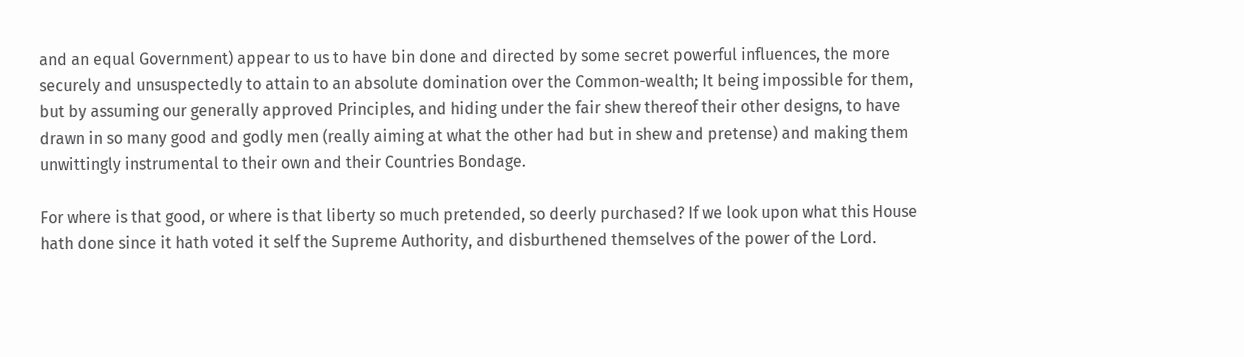and an equal Government) appear to us to have bin done and directed by some secret powerful influences, the more securely and unsuspectedly to attain to an absolute domination over the Common-wealth; It being impossible for them, but by assuming our generally approved Principles, and hiding under the fair shew thereof their other designs, to have drawn in so many good and godly men (really aiming at what the other had but in shew and pretense) and making them unwittingly instrumental to their own and their Countries Bondage.

For where is that good, or where is that liberty so much pretended, so deerly purchased? If we look upon what this House hath done since it hath voted it self the Supreme Authority, and disburthened themselves of the power of the Lord.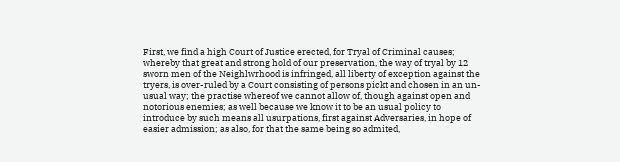First, we find a high Court of Justice erected, for Tryal of Criminal causes; whereby that great and strong hold of our preservation, the way of tryal by 12 sworn men of the Neighlwrhood is infringed, all liberty of exception against the tryers, is over-ruled by a Court consisting of persons pickt and chosen in an un-usual way; the practise whereof we cannot allow of, though against open and notorious enemies; as well because we know it to be an usual policy to introduce by such means all usurpations, first against Adversaries, in hope of easier admission; as also, for that the same being so admited,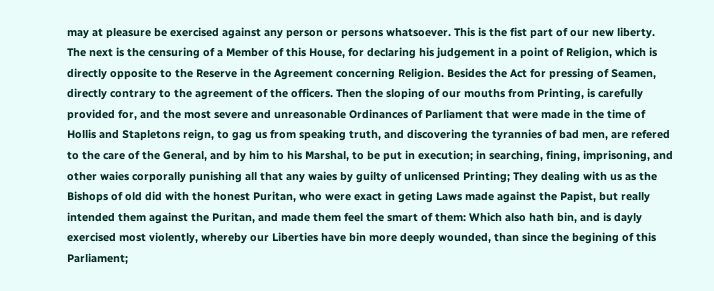may at pleasure be exercised against any person or persons whatsoever. This is the fist part of our new liberty. The next is the censuring of a Member of this House, for declaring his judgement in a point of Religion, which is directly opposite to the Reserve in the Agreement concerning Religion. Besides the Act for pressing of Seamen, directly contrary to the agreement of the officers. Then the sloping of our mouths from Printing, is carefully provided for, and the most severe and unreasonable Ordinances of Parliament that were made in the time of Hollis and Stapletons reign, to gag us from speaking truth, and discovering the tyrannies of bad men, are refered to the care of the General, and by him to his Marshal, to be put in execution; in searching, fining, imprisoning, and other waies corporally punishing all that any waies by guilty of unlicensed Printing; They dealing with us as the Bishops of old did with the honest Puritan, who were exact in geting Laws made against the Papist, but really intended them against the Puritan, and made them feel the smart of them: Which also hath bin, and is dayly exercised most violently, whereby our Liberties have bin more deeply wounded, than since the begining of this Parliament;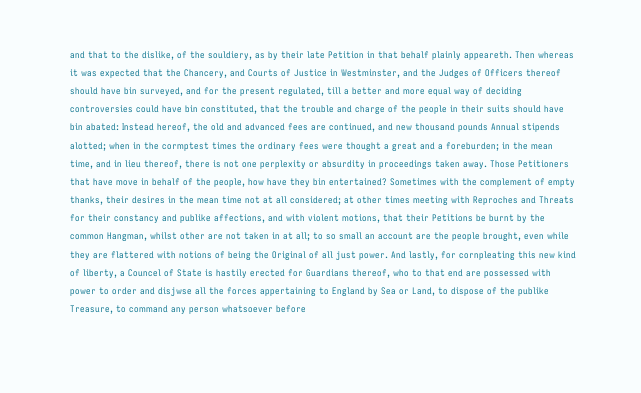and that to the dislike, of the souldiery, as by their late Petition in that behalf plainly appeareth. Then whereas it was expected that the Chancery, and Courts of Justice in Westminster, and the Judges of Officers thereof should have bin surveyed, and for the present regulated, till a better and more equal way of deciding controversies could have bin constituted, that the trouble and charge of the people in their suits should have bin abated: Instead hereof, the old and advanced fees are continued, and new thousand pounds Annual stipends alotted; when in the cormptest times the ordinary fees were thought a great and a foreburden; in the mean time, and in lieu thereof, there is not one perplexity or absurdity in proceedings taken away. Those Petitioners that have move in behalf of the people, how have they bin entertained? Sometimes with the complement of empty thanks, their desires in the mean time not at all considered; at other times meeting with Reproches and Threats for their constancy and publike affections, and with violent motions, that their Petitions be burnt by the common Hangman, whilst other are not taken in at all; to so small an account are the people brought, even while they are flattered with notions of being the Original of all just power. And lastly, for cornpleating this new kind of liberty, a Councel of State is hastily erected for Guardians thereof, who to that end are possessed with power to order and disjwse all the forces appertaining to England by Sea or Land, to dispose of the publike Treasure, to command any person whatsoever before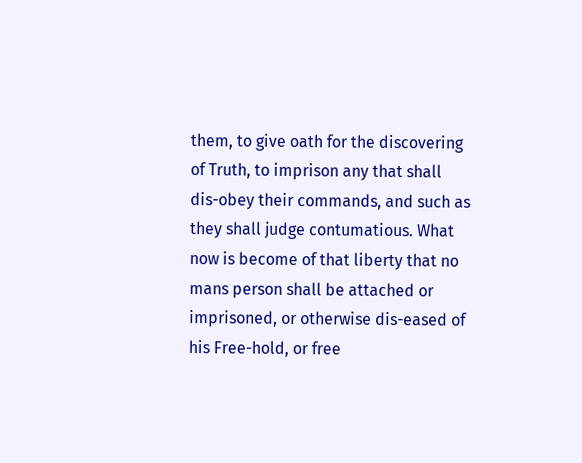them, to give oath for the discovering of Truth, to imprison any that shall dis-obey their commands, and such as they shall judge contumatious. What now is become of that liberty that no mans person shall be attached or imprisoned, or otherwise dis-eased of his Free-hold, or free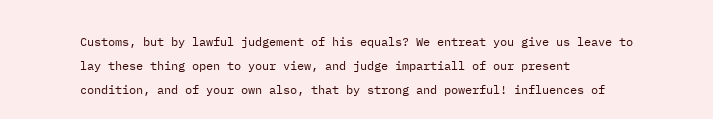Customs, but by lawful judgement of his equals? We entreat you give us leave to lay these thing open to your view, and judge impartiall of our present condition, and of your own also, that by strong and powerful! influences of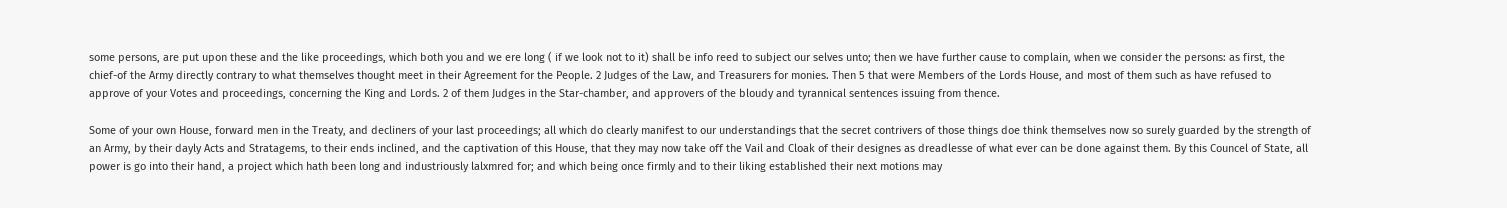some persons, are put upon these and the like proceedings, which both you and we ere long ( if we look not to it) shall be info reed to subject our selves unto; then we have further cause to complain, when we consider the persons: as first, the chief-of the Army directly contrary to what themselves thought meet in their Agreement for the People. 2 Judges of the Law, and Treasurers for monies. Then 5 that were Members of the Lords House, and most of them such as have refused to approve of your Votes and proceedings, concerning the King and Lords. 2 of them Judges in the Star-chamber, and approvers of the bloudy and tyrannical sentences issuing from thence.

Some of your own House, forward men in the Treaty, and decliners of your last proceedings; all which do clearly manifest to our understandings that the secret contrivers of those things doe think themselves now so surely guarded by the strength of an Army, by their dayly Acts and Stratagems, to their ends inclined, and the captivation of this House, that they may now take off the Vail and Cloak of their designes as dreadlesse of what ever can be done against them. By this Councel of State, all power is go into their hand, a project which hath been long and industriously lalxmred for; and which being once firmly and to their liking established their next motions may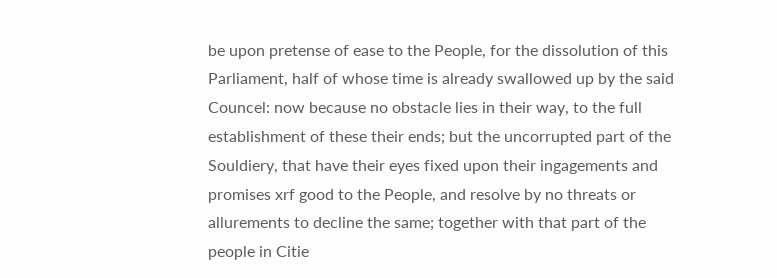be upon pretense of ease to the People, for the dissolution of this Parliament, half of whose time is already swallowed up by the said Councel: now because no obstacle lies in their way, to the full establishment of these their ends; but the uncorrupted part of the Souldiery, that have their eyes fixed upon their ingagements and promises xrf good to the People, and resolve by no threats or allurements to decline the same; together with that part of the people in Citie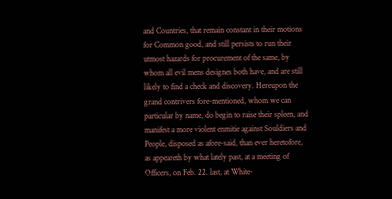and Countries, that remain constant in their motions for Common good, and still persists to run their utmost hazards for procurement of the same, by whom all evil mens designes both have, and are still likely to find a check and discovery. Hereupon the grand contrivers fore-mentioned, whom we can particular by name, do begin to raise their spleen, and manifest a more violent enmitie against Souldiers and People, disposed as afore-said, than ever heretofore, as appeareth by what lately past, at a meeting of Officers, on Feb. 22. last, at White-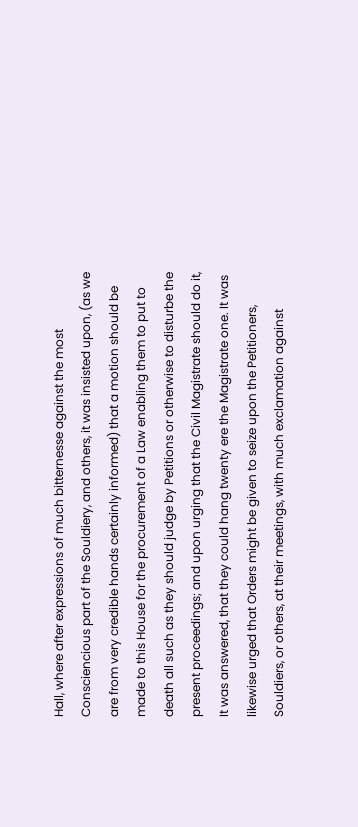Hall, where after expressions of much bitternesse against the most Consciencious part of the Souldiery, and others, it was insisted upon, (as we are from very credible hands certainly informed) that a motion should be made to this House for the procurement of a Law enabling them to put to death all such as they should judge by Petitions or otherwise to disturbe the present proceedings; and upon urging that the Civil Magistrate should do it, It was answered, that they could hang twenty ere the Magistrate one. It was likewise urged that Orders might be given to seize upon the Petitioners, Souldiers, or others, at their meetings, with much exclamation against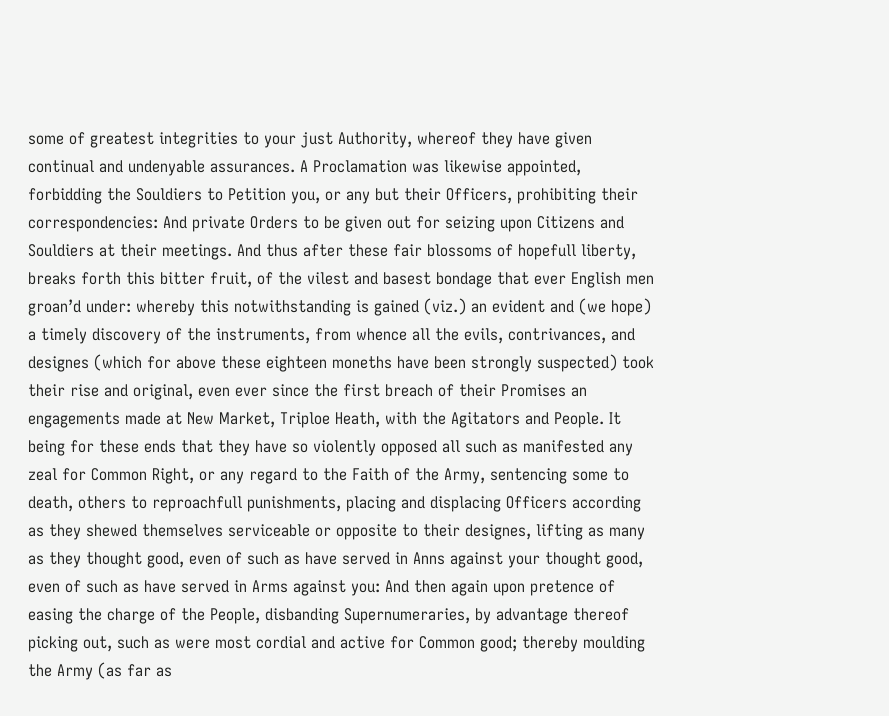some of greatest integrities to your just Authority, whereof they have given continual and undenyable assurances. A Proclamation was likewise appointed, forbidding the Souldiers to Petition you, or any but their Officers, prohibiting their correspondencies: And private Orders to be given out for seizing upon Citizens and Souldiers at their meetings. And thus after these fair blossoms of hopefull liberty, breaks forth this bitter fruit, of the vilest and basest bondage that ever English men groan’d under: whereby this notwithstanding is gained (viz.) an evident and (we hope) a timely discovery of the instruments, from whence all the evils, contrivances, and designes (which for above these eighteen moneths have been strongly suspected) took their rise and original, even ever since the first breach of their Promises an engagements made at New Market, Triploe Heath, with the Agitators and People. It being for these ends that they have so violently opposed all such as manifested any zeal for Common Right, or any regard to the Faith of the Army, sentencing some to death, others to reproachfull punishments, placing and displacing Officers according as they shewed themselves serviceable or opposite to their designes, lifting as many as they thought good, even of such as have served in Anns against your thought good, even of such as have served in Arms against you: And then again upon pretence of easing the charge of the People, disbanding Supernumeraries, by advantage thereof picking out, such as were most cordial and active for Common good; thereby moulding the Army (as far as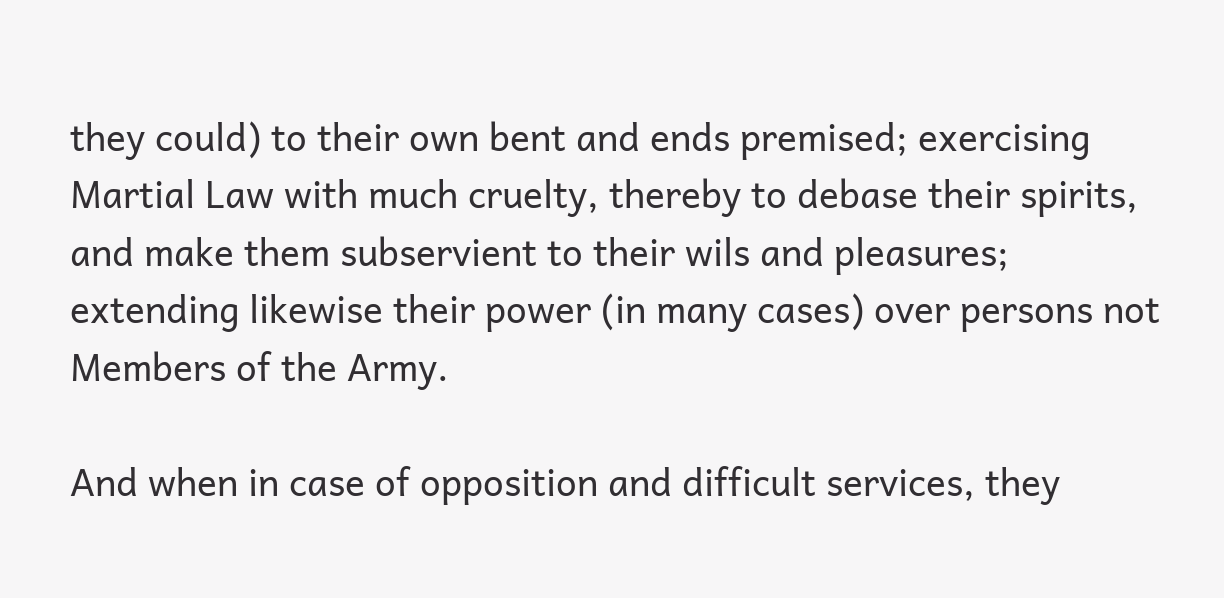they could) to their own bent and ends premised; exercising Martial Law with much cruelty, thereby to debase their spirits, and make them subservient to their wils and pleasures; extending likewise their power (in many cases) over persons not Members of the Army.

And when in case of opposition and difficult services, they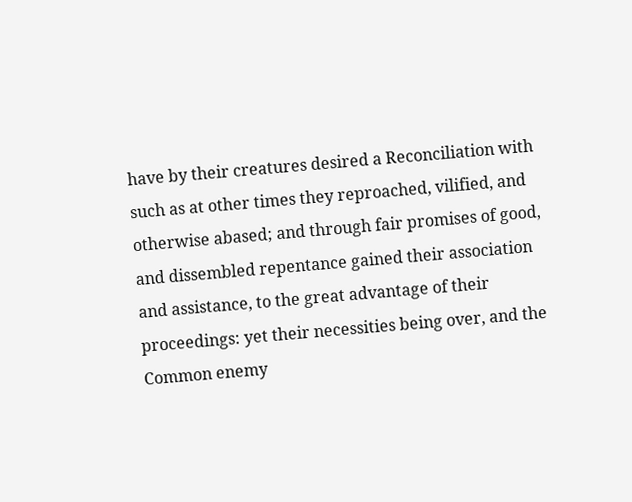have by their creatures desired a Reconciliation with such as at other times they reproached, vilified, and otherwise abased; and through fair promises of good, and dissembled repentance gained their association and assistance, to the great advantage of their proceedings: yet their necessities being over, and the Common enemy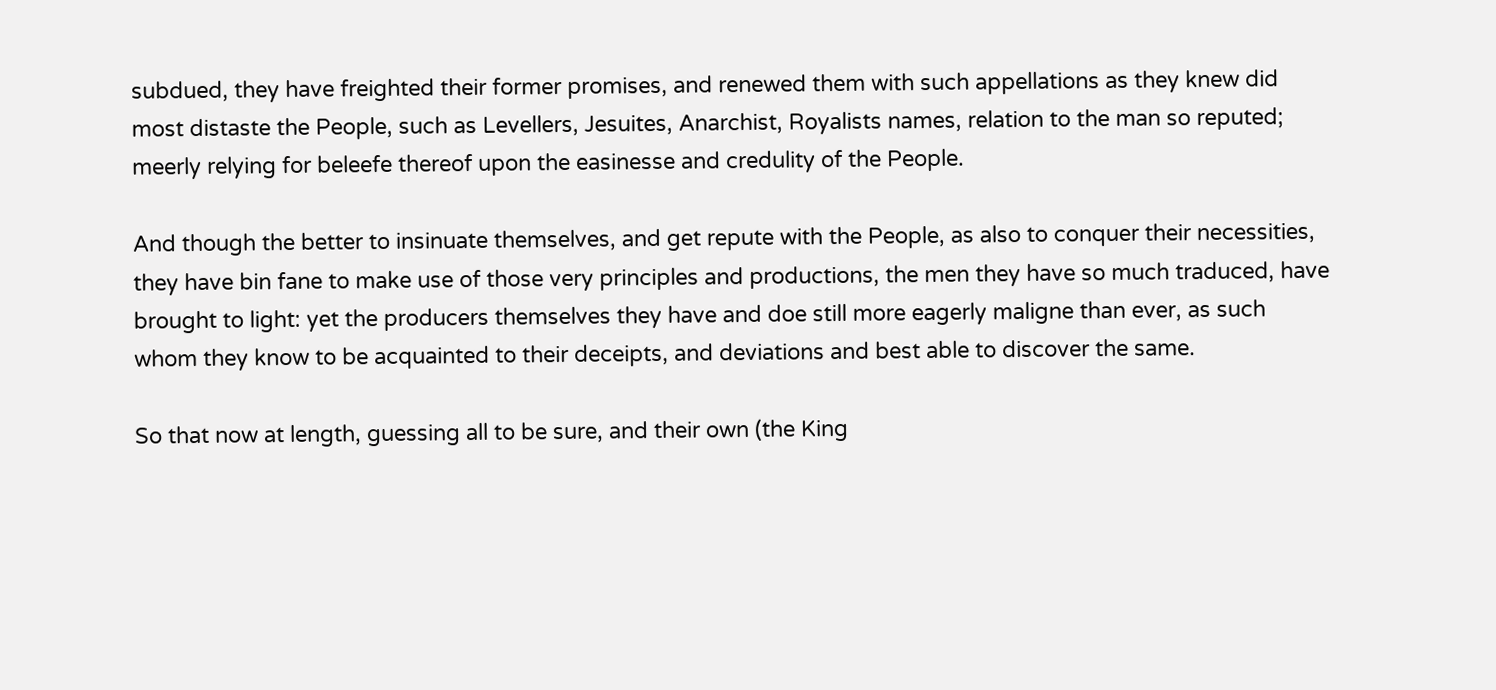subdued, they have freighted their former promises, and renewed them with such appellations as they knew did most distaste the People, such as Levellers, Jesuites, Anarchist, Royalists names, relation to the man so reputed; meerly relying for beleefe thereof upon the easinesse and credulity of the People.

And though the better to insinuate themselves, and get repute with the People, as also to conquer their necessities, they have bin fane to make use of those very principles and productions, the men they have so much traduced, have brought to light: yet the producers themselves they have and doe still more eagerly maligne than ever, as such whom they know to be acquainted to their deceipts, and deviations and best able to discover the same.

So that now at length, guessing all to be sure, and their own (the King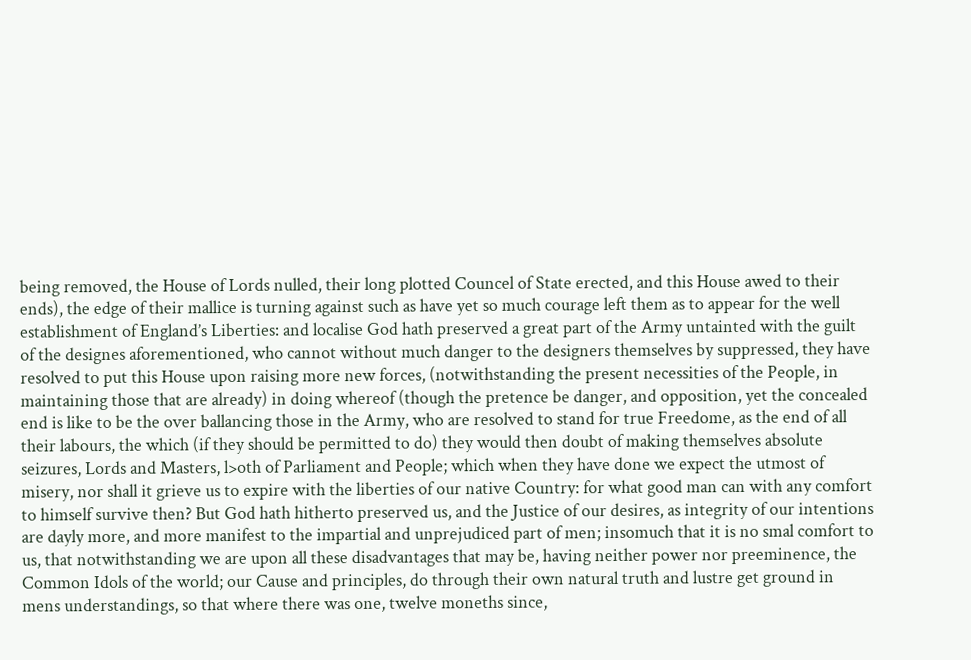being removed, the House of Lords nulled, their long plotted Councel of State erected, and this House awed to their ends), the edge of their mallice is turning against such as have yet so much courage left them as to appear for the well establishment of England’s Liberties: and localise God hath preserved a great part of the Army untainted with the guilt of the designes aforementioned, who cannot without much danger to the designers themselves by suppressed, they have resolved to put this House upon raising more new forces, (notwithstanding the present necessities of the People, in maintaining those that are already) in doing whereof (though the pretence be danger, and opposition, yet the concealed end is like to be the over ballancing those in the Army, who are resolved to stand for true Freedome, as the end of all their labours, the which (if they should be permitted to do) they would then doubt of making themselves absolute seizures, Lords and Masters, l>oth of Parliament and People; which when they have done we expect the utmost of misery, nor shall it grieve us to expire with the liberties of our native Country: for what good man can with any comfort to himself survive then? But God hath hitherto preserved us, and the Justice of our desires, as integrity of our intentions are dayly more, and more manifest to the impartial and unprejudiced part of men; insomuch that it is no smal comfort to us, that notwithstanding we are upon all these disadvantages that may be, having neither power nor preeminence, the Common Idols of the world; our Cause and principles, do through their own natural truth and lustre get ground in mens understandings, so that where there was one, twelve moneths since,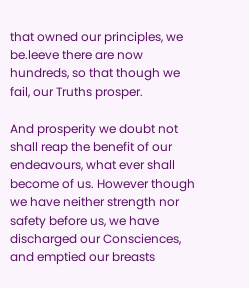that owned our principles, we be.leeve there are now hundreds, so that though we fail, our Truths prosper.

And prosperity we doubt not shall reap the benefit of our endeavours, what ever shall become of us. However though we have neither strength nor safety before us, we have discharged our Consciences, and emptied our breasts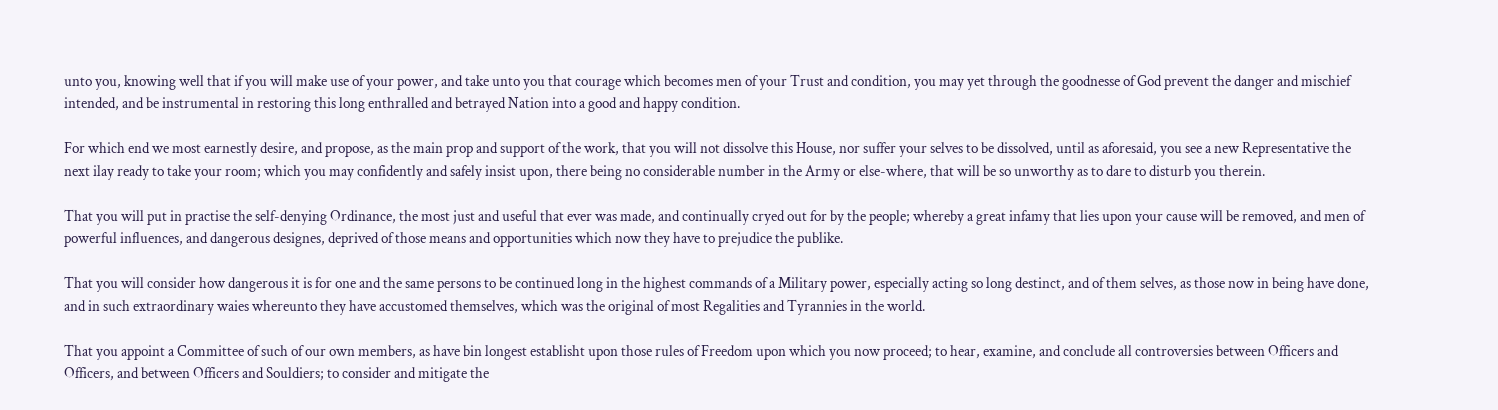unto you, knowing well that if you will make use of your power, and take unto you that courage which becomes men of your Trust and condition, you may yet through the goodnesse of God prevent the danger and mischief intended, and be instrumental in restoring this long enthralled and betrayed Nation into a good and happy condition.

For which end we most earnestly desire, and propose, as the main prop and support of the work, that you will not dissolve this House, nor suffer your selves to be dissolved, until as aforesaid, you see a new Representative the next ilay ready to take your room; which you may confidently and safely insist upon, there being no considerable number in the Army or else-where, that will be so unworthy as to dare to disturb you therein.

That you will put in practise the self-denying Ordinance, the most just and useful that ever was made, and continually cryed out for by the people; whereby a great infamy that lies upon your cause will be removed, and men of powerful influences, and dangerous designes, deprived of those means and opportunities which now they have to prejudice the publike.

That you will consider how dangerous it is for one and the same persons to be continued long in the highest commands of a Military power, especially acting so long destinct, and of them selves, as those now in being have done, and in such extraordinary waies whereunto they have accustomed themselves, which was the original of most Regalities and Tyrannies in the world.

That you appoint a Committee of such of our own members, as have bin longest establisht upon those rules of Freedom upon which you now proceed; to hear, examine, and conclude all controversies between Officers and Officers, and between Officers and Souldiers; to consider and mitigate the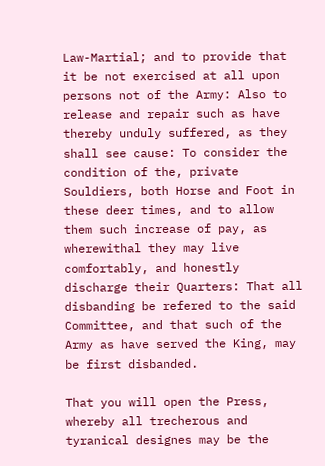Law-Martial; and to provide that it be not exercised at all upon persons not of the Army: Also to release and repair such as have thereby unduly suffered, as they shall see cause: To consider the condition of the, private Souldiers, both Horse and Foot in these deer times, and to allow them such increase of pay, as wherewithal they may live comfortably, and honestly discharge their Quarters: That all disbanding be refered to the said Committee, and that such of the Army as have served the King, may be first disbanded.

That you will open the Press, whereby all trecherous and tyranical designes may be the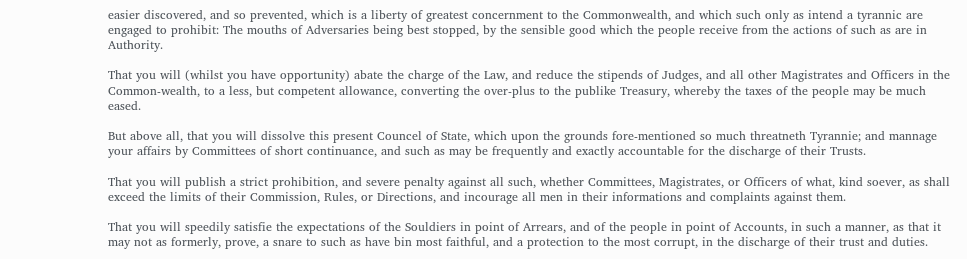easier discovered, and so prevented, which is a liberty of greatest concernment to the Commonwealth, and which such only as intend a tyrannic are engaged to prohibit: The mouths of Adversaries being best stopped, by the sensible good which the people receive from the actions of such as are in Authority.

That you will (whilst you have opportunity) abate the charge of the Law, and reduce the stipends of Judges, and all other Magistrates and Officers in the Common-wealth, to a less, but competent allowance, converting the over-plus to the publike Treasury, whereby the taxes of the people may be much eased.

But above all, that you will dissolve this present Councel of State, which upon the grounds fore-mentioned so much threatneth Tyrannie; and mannage your affairs by Committees of short continuance, and such as may be frequently and exactly accountable for the discharge of their Trusts.

That you will publish a strict prohibition, and severe penalty against all such, whether Committees, Magistrates, or Officers of what, kind soever, as shall exceed the limits of their Commission, Rules, or Directions, and incourage all men in their informations and complaints against them.

That you will speedily satisfie the expectations of the Souldiers in point of Arrears, and of the people in point of Accounts, in such a manner, as that it may not as formerly, prove, a snare to such as have bin most faithful, and a protection to the most corrupt, in the discharge of their trust and duties.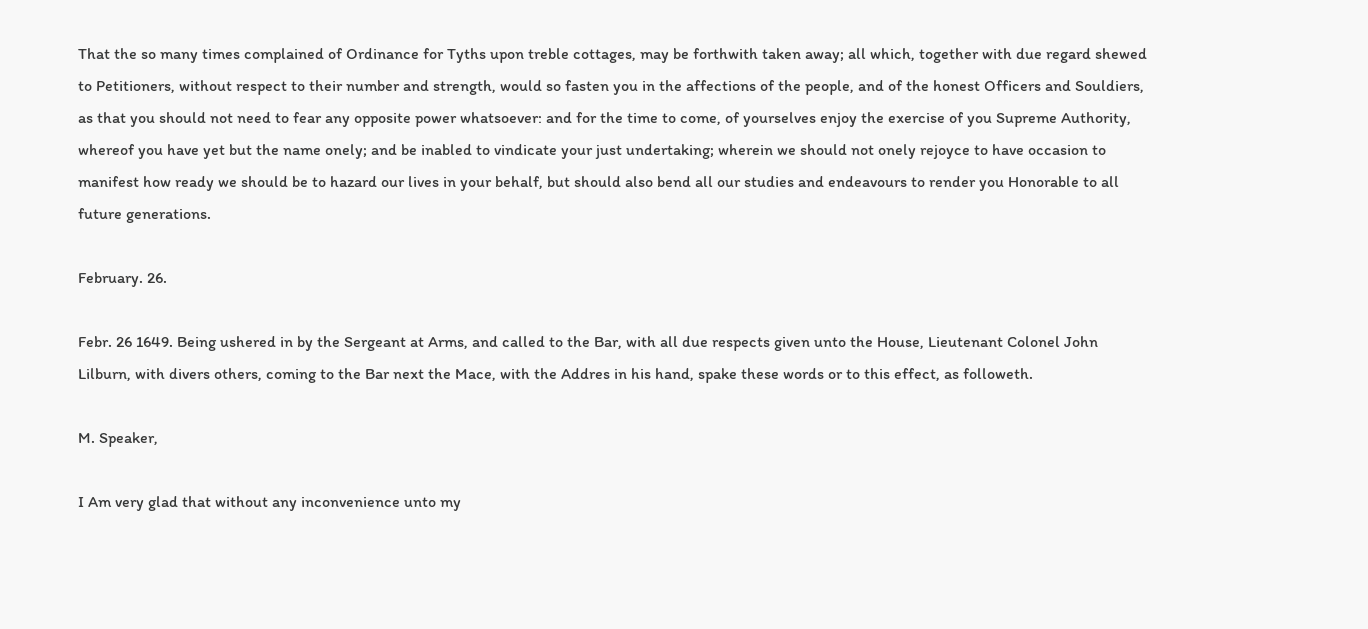That the so many times complained of Ordinance for Tyths upon treble cottages, may be forthwith taken away; all which, together with due regard shewed to Petitioners, without respect to their number and strength, would so fasten you in the affections of the people, and of the honest Officers and Souldiers, as that you should not need to fear any opposite power whatsoever: and for the time to come, of yourselves enjoy the exercise of you Supreme Authority, whereof you have yet but the name onely; and be inabled to vindicate your just undertaking; wherein we should not onely rejoyce to have occasion to manifest how ready we should be to hazard our lives in your behalf, but should also bend all our studies and endeavours to render you Honorable to all future generations.

February. 26.

Febr. 26 1649. Being ushered in by the Sergeant at Arms, and called to the Bar, with all due respects given unto the House, Lieutenant Colonel John Lilburn, with divers others, coming to the Bar next the Mace, with the Addres in his hand, spake these words or to this effect, as followeth.

M. Speaker,

I Am very glad that without any inconvenience unto my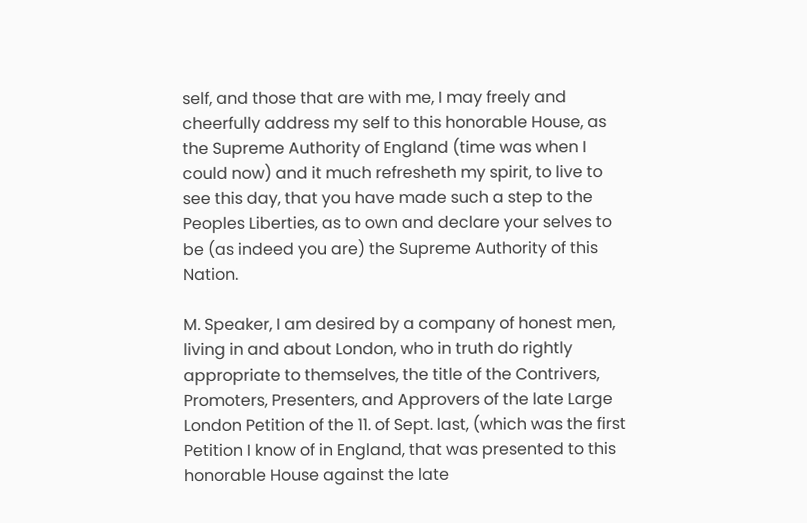self, and those that are with me, I may freely and cheerfully address my self to this honorable House, as the Supreme Authority of England (time was when I could now) and it much refresheth my spirit, to live to see this day, that you have made such a step to the Peoples Liberties, as to own and declare your selves to be (as indeed you are) the Supreme Authority of this Nation.

M. Speaker, I am desired by a company of honest men, living in and about London, who in truth do rightly appropriate to themselves, the title of the Contrivers, Promoters, Presenters, and Approvers of the late Large London Petition of the 11. of Sept. last, (which was the first Petition I know of in England, that was presented to this honorable House against the late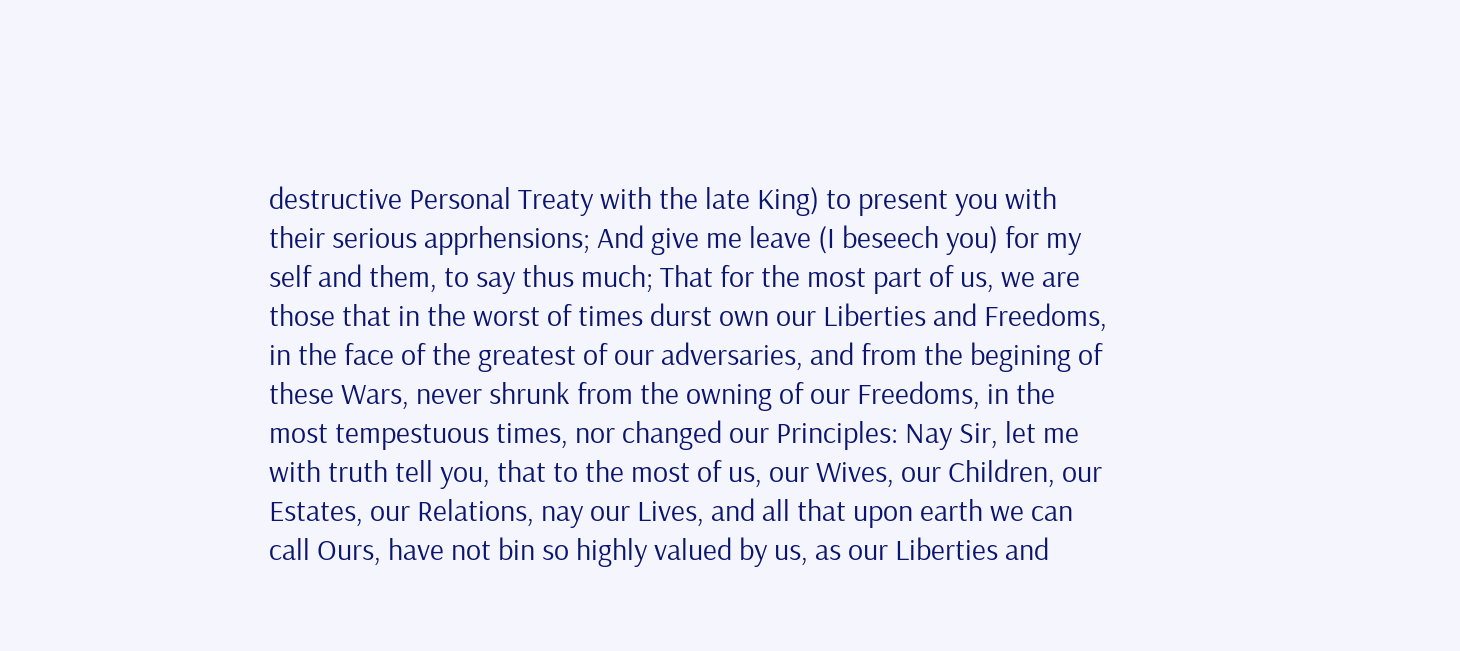destructive Personal Treaty with the late King) to present you with their serious apprhensions; And give me leave (I beseech you) for my self and them, to say thus much; That for the most part of us, we are those that in the worst of times durst own our Liberties and Freedoms, in the face of the greatest of our adversaries, and from the begining of these Wars, never shrunk from the owning of our Freedoms, in the most tempestuous times, nor changed our Principles: Nay Sir, let me with truth tell you, that to the most of us, our Wives, our Children, our Estates, our Relations, nay our Lives, and all that upon earth we can call Ours, have not bin so highly valued by us, as our Liberties and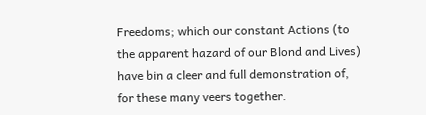Freedoms; which our constant Actions (to the apparent hazard of our Blond and Lives) have bin a cleer and full demonstration of, for these many veers together.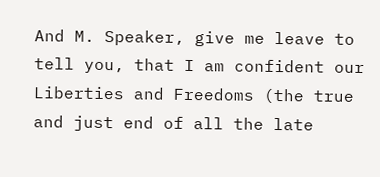And M. Speaker, give me leave to tell you, that I am confident our Liberties and Freedoms (the true and just end of all the late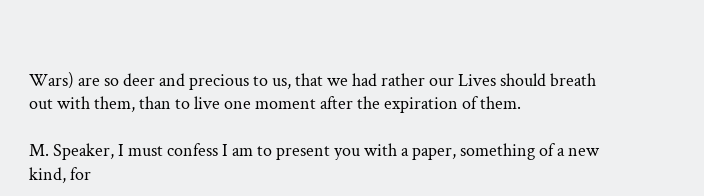Wars) are so deer and precious to us, that we had rather our Lives should breath out with them, than to live one moment after the expiration of them.

M. Speaker, I must confess I am to present you with a paper, something of a new kind, for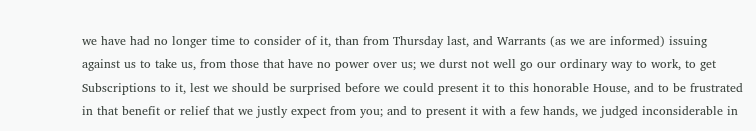we have had no longer time to consider of it, than from Thursday last, and Warrants (as we are informed) issuing against us to take us, from those that have no power over us; we durst not well go our ordinary way to work, to get Subscriptions to it, lest we should be surprised before we could present it to this honorable House, and to be frustrated in that benefit or relief that we justly expect from you; and to present it with a few hands, we judged inconsiderable in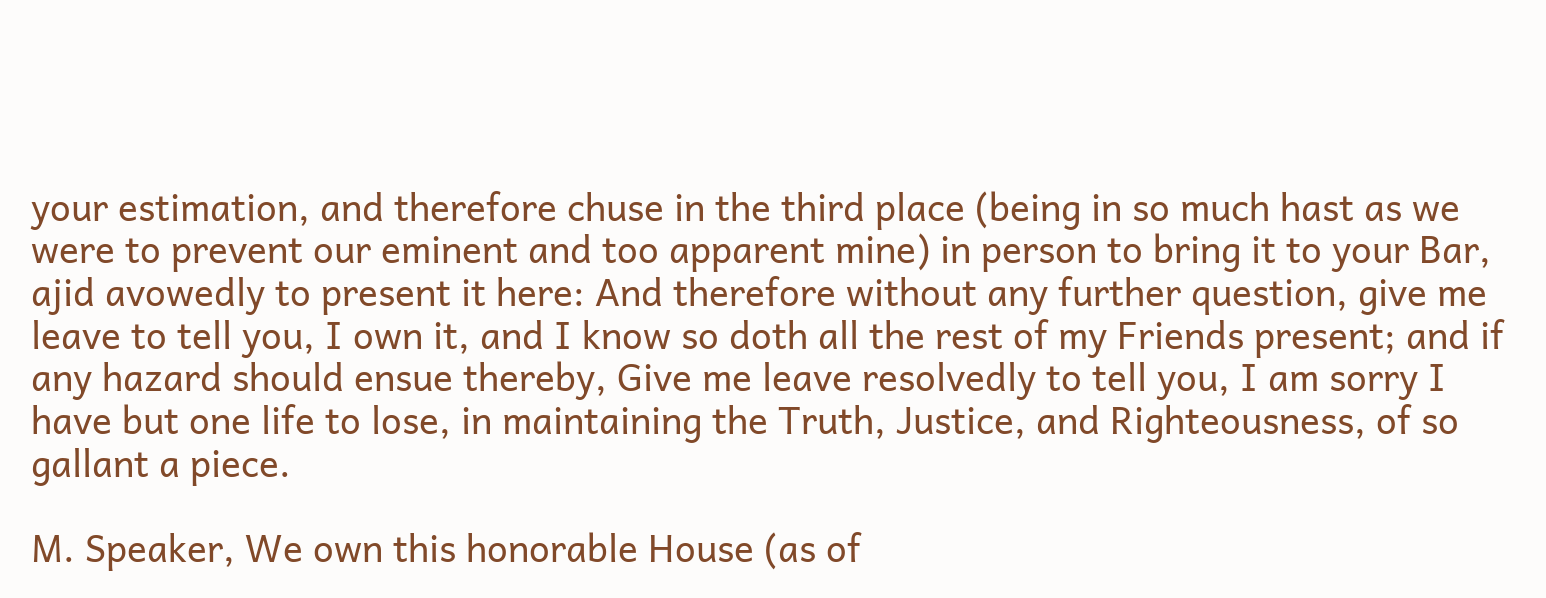your estimation, and therefore chuse in the third place (being in so much hast as we were to prevent our eminent and too apparent mine) in person to bring it to your Bar, ajid avowedly to present it here: And therefore without any further question, give me leave to tell you, I own it, and I know so doth all the rest of my Friends present; and if any hazard should ensue thereby, Give me leave resolvedly to tell you, I am sorry I have but one life to lose, in maintaining the Truth, Justice, and Righteousness, of so gallant a piece.

M. Speaker, We own this honorable House (as of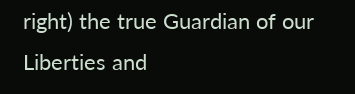right) the true Guardian of our Liberties and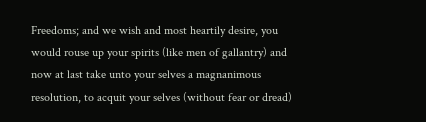Freedoms; and we wish and most heartily desire, you would rouse up your spirits (like men of gallantry) and now at last take unto your selves a magnanimous resolution, to acquit your selves (without fear or dread)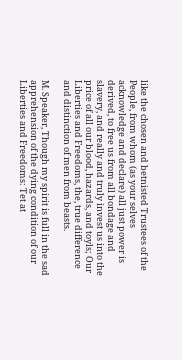like the chosen and betnisted Trustees of the People, from whom (as your selves acknowledge and declare) all just power is derived, to free us from all bondage and slavery, and really and truly invest us into the price of all our blood, hazards, and toyls; Our Liberties and Freedoms, the, true difference and distinction of men from beasts.

M. Speaker, Though my spirit is full in the sad apprehension of the dying condition of our Liberties and Freedoms: Tet at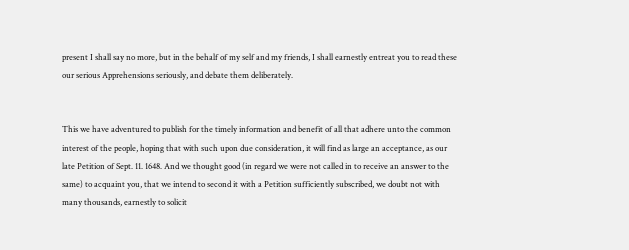present I shall say no more, but in the behalf of my self and my friends, I shall earnestly entreat you to read these our serious Apprehensions seriously, and debate them deliberately.


This we have adventured to publish for the timely information and benefit of all that adhere unto the common interest of the people, hoping that with such upon due consideration, it will find as large an acceptance, as our late Petition of Sept. 11. 1648. And we thought good (in regard we were not called in to receive an answer to the same) to acquaint you, that we intend to second it with a Petition sufficiently subscribed, we doubt not with many thousands, earnestly to solicit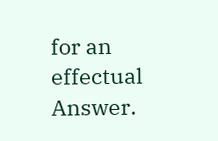for an effectual Answer.